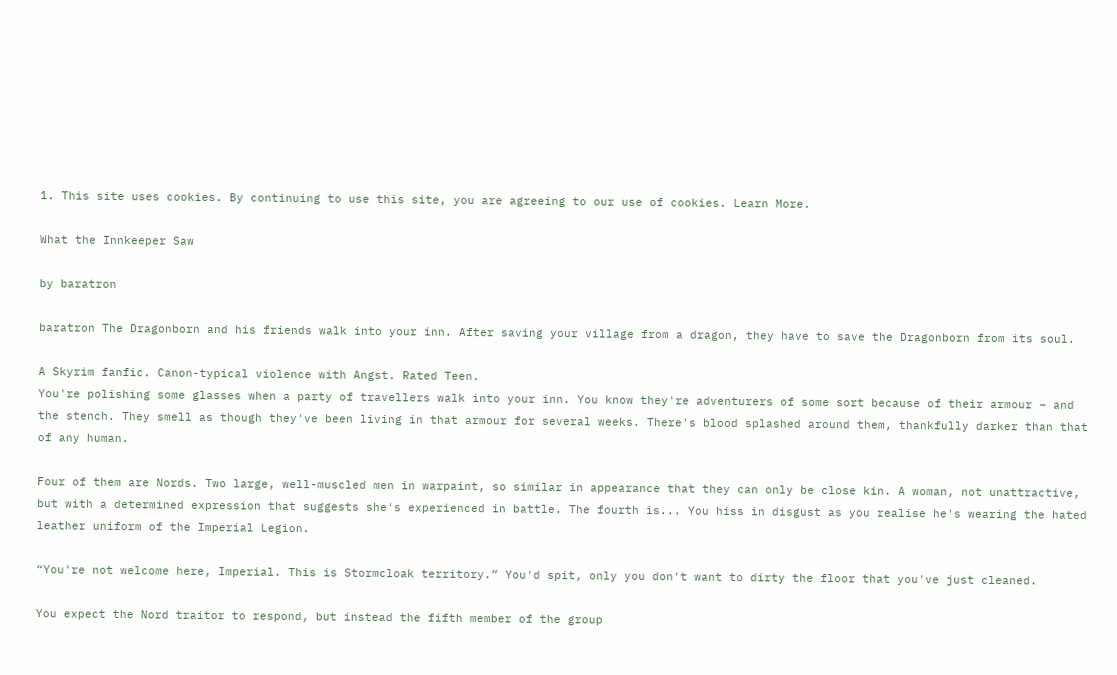1. This site uses cookies. By continuing to use this site, you are agreeing to our use of cookies. Learn More.

What the Innkeeper Saw

by baratron

baratron The Dragonborn and his friends walk into your inn. After saving your village from a dragon, they have to save the Dragonborn from its soul.

A Skyrim fanfic. Canon-typical violence with Angst. Rated Teen.
You're polishing some glasses when a party of travellers walk into your inn. You know they're adventurers of some sort because of their armour – and the stench. They smell as though they've been living in that armour for several weeks. There's blood splashed around them, thankfully darker than that of any human.

Four of them are Nords. Two large, well-muscled men in warpaint, so similar in appearance that they can only be close kin. A woman, not unattractive, but with a determined expression that suggests she's experienced in battle. The fourth is... You hiss in disgust as you realise he's wearing the hated leather uniform of the Imperial Legion.

“You're not welcome here, Imperial. This is Stormcloak territory.” You'd spit, only you don't want to dirty the floor that you've just cleaned.

You expect the Nord traitor to respond, but instead the fifth member of the group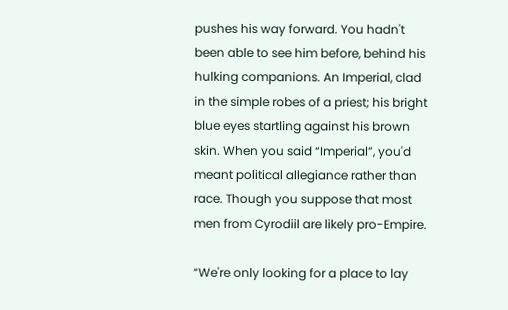pushes his way forward. You hadn't been able to see him before, behind his hulking companions. An Imperial, clad in the simple robes of a priest; his bright blue eyes startling against his brown skin. When you said “Imperial”, you'd meant political allegiance rather than race. Though you suppose that most men from Cyrodiil are likely pro-Empire.

“We're only looking for a place to lay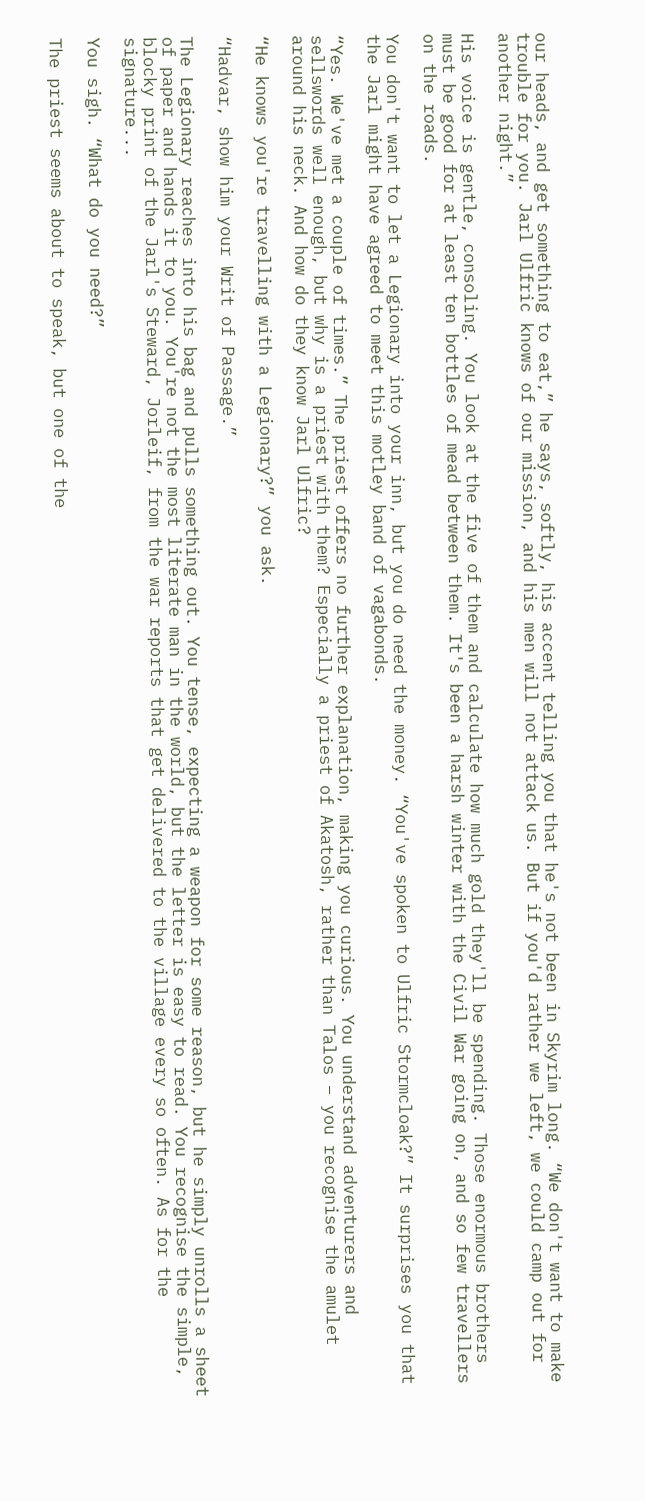our heads, and get something to eat,” he says, softly, his accent telling you that he's not been in Skyrim long. “We don't want to make trouble for you. Jarl Ulfric knows of our mission, and his men will not attack us. But if you'd rather we left, we could camp out for another night.”

His voice is gentle, consoling. You look at the five of them and calculate how much gold they'll be spending. Those enormous brothers must be good for at least ten bottles of mead between them. It's been a harsh winter with the Civil War going on, and so few travellers on the roads.

You don't want to let a Legionary into your inn, but you do need the money. “You've spoken to Ulfric Stormcloak?” It surprises you that the Jarl might have agreed to meet this motley band of vagabonds.

“Yes. We've met a couple of times.” The priest offers no further explanation, making you curious. You understand adventurers and sellswords well enough, but why is a priest with them? Especially a priest of Akatosh, rather than Talos – you recognise the amulet around his neck. And how do they know Jarl Ulfric?

“He knows you're travelling with a Legionary?” you ask.

“Hadvar, show him your Writ of Passage.”

The Legionary reaches into his bag and pulls something out. You tense, expecting a weapon for some reason, but he simply unrolls a sheet of paper and hands it to you. You're not the most literate man in the world, but the letter is easy to read. You recognise the simple, blocky print of the Jarl's Steward, Jorleif, from the war reports that get delivered to the village every so often. As for the signature...

You sigh. “What do you need?”

The priest seems about to speak, but one of the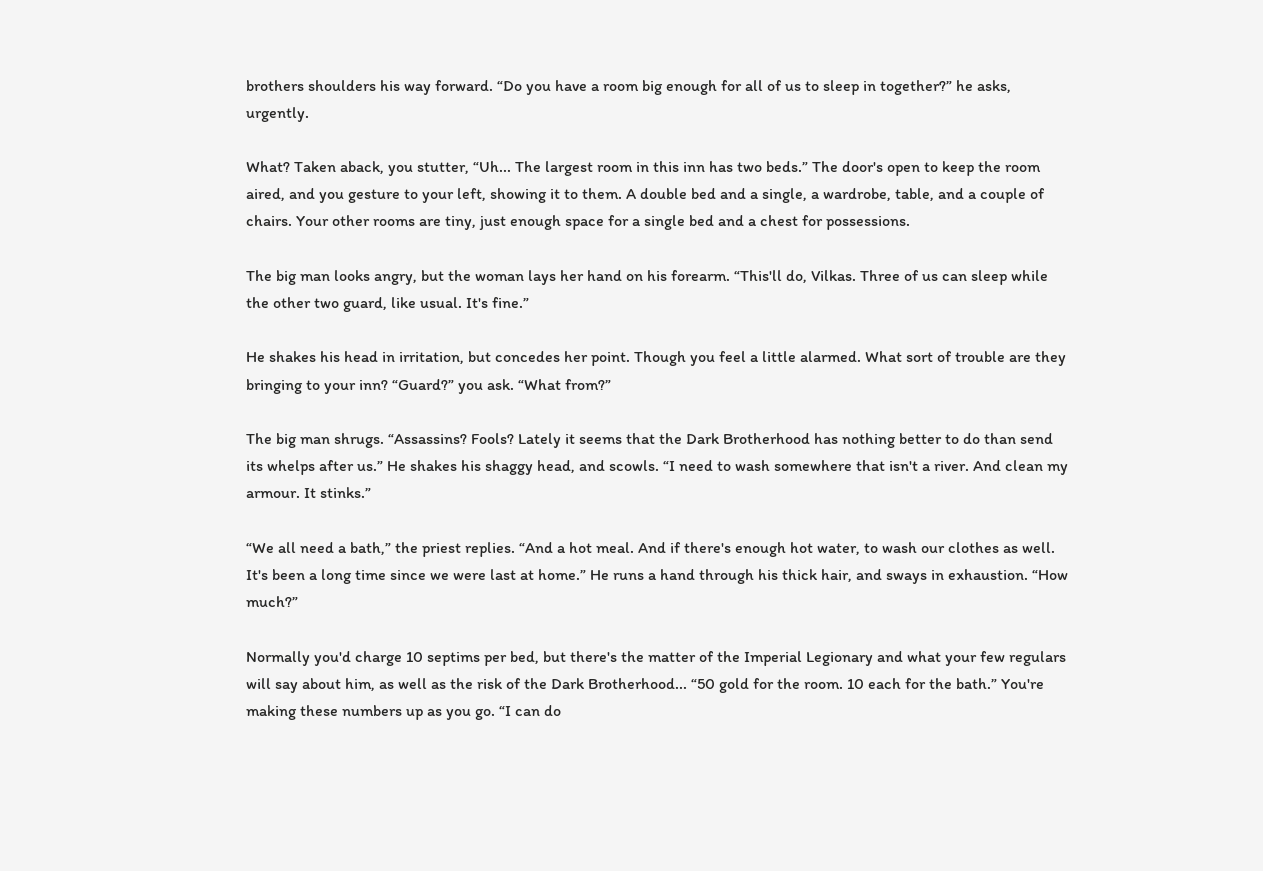brothers shoulders his way forward. “Do you have a room big enough for all of us to sleep in together?” he asks, urgently.

What? Taken aback, you stutter, “Uh... The largest room in this inn has two beds.” The door's open to keep the room aired, and you gesture to your left, showing it to them. A double bed and a single, a wardrobe, table, and a couple of chairs. Your other rooms are tiny, just enough space for a single bed and a chest for possessions.

The big man looks angry, but the woman lays her hand on his forearm. “This'll do, Vilkas. Three of us can sleep while the other two guard, like usual. It's fine.”

He shakes his head in irritation, but concedes her point. Though you feel a little alarmed. What sort of trouble are they bringing to your inn? “Guard?” you ask. “What from?”

The big man shrugs. “Assassins? Fools? Lately it seems that the Dark Brotherhood has nothing better to do than send its whelps after us.” He shakes his shaggy head, and scowls. “I need to wash somewhere that isn't a river. And clean my armour. It stinks.”

“We all need a bath,” the priest replies. “And a hot meal. And if there's enough hot water, to wash our clothes as well. It's been a long time since we were last at home.” He runs a hand through his thick hair, and sways in exhaustion. “How much?”

Normally you'd charge 10 septims per bed, but there's the matter of the Imperial Legionary and what your few regulars will say about him, as well as the risk of the Dark Brotherhood... “50 gold for the room. 10 each for the bath.” You're making these numbers up as you go. “I can do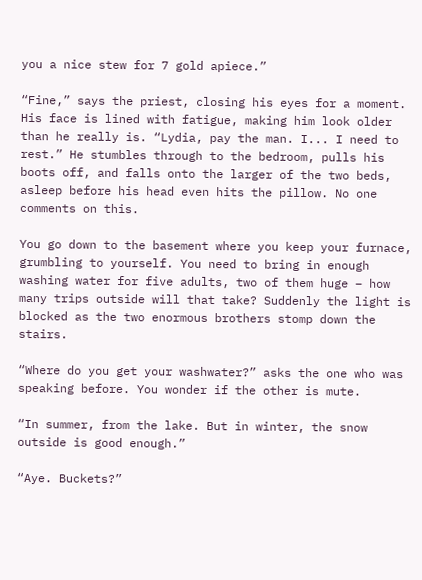you a nice stew for 7 gold apiece.”

“Fine,” says the priest, closing his eyes for a moment. His face is lined with fatigue, making him look older than he really is. “Lydia, pay the man. I... I need to rest.” He stumbles through to the bedroom, pulls his boots off, and falls onto the larger of the two beds, asleep before his head even hits the pillow. No one comments on this.

You go down to the basement where you keep your furnace, grumbling to yourself. You need to bring in enough washing water for five adults, two of them huge – how many trips outside will that take? Suddenly the light is blocked as the two enormous brothers stomp down the stairs.

“Where do you get your washwater?” asks the one who was speaking before. You wonder if the other is mute.

“In summer, from the lake. But in winter, the snow outside is good enough.”

“Aye. Buckets?”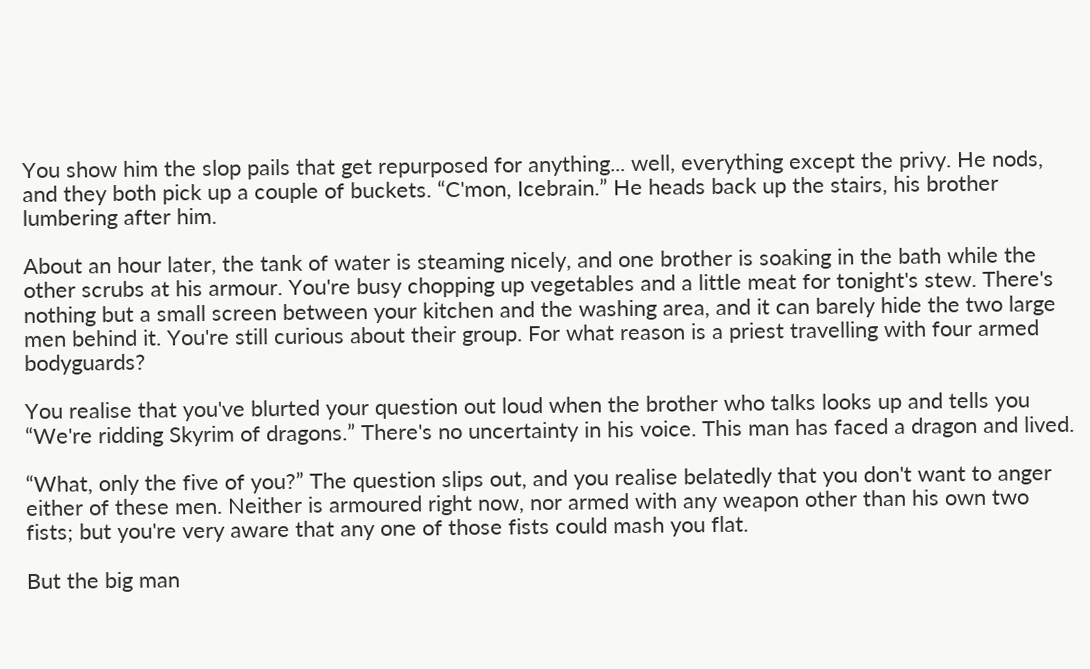You show him the slop pails that get repurposed for anything... well, everything except the privy. He nods, and they both pick up a couple of buckets. “C'mon, Icebrain.” He heads back up the stairs, his brother lumbering after him.

About an hour later, the tank of water is steaming nicely, and one brother is soaking in the bath while the other scrubs at his armour. You're busy chopping up vegetables and a little meat for tonight's stew. There's nothing but a small screen between your kitchen and the washing area, and it can barely hide the two large men behind it. You're still curious about their group. For what reason is a priest travelling with four armed bodyguards?

You realise that you've blurted your question out loud when the brother who talks looks up and tells you “We're ridding Skyrim of dragons.” There's no uncertainty in his voice. This man has faced a dragon and lived.

“What, only the five of you?” The question slips out, and you realise belatedly that you don't want to anger either of these men. Neither is armoured right now, nor armed with any weapon other than his own two fists; but you're very aware that any one of those fists could mash you flat.

But the big man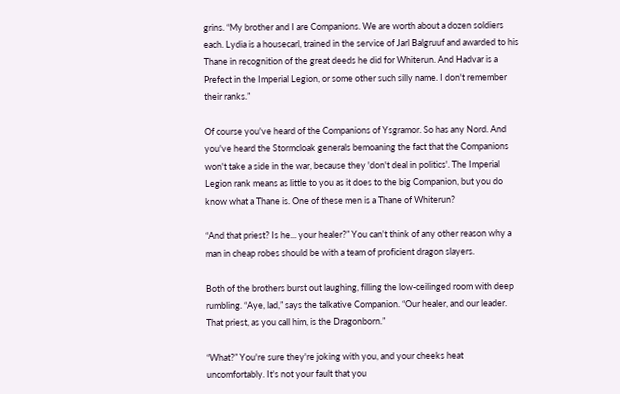grins. “My brother and I are Companions. We are worth about a dozen soldiers each. Lydia is a housecarl, trained in the service of Jarl Balgruuf and awarded to his Thane in recognition of the great deeds he did for Whiterun. And Hadvar is a Prefect in the Imperial Legion, or some other such silly name. I don't remember their ranks.”

Of course you've heard of the Companions of Ysgramor. So has any Nord. And you've heard the Stormcloak generals bemoaning the fact that the Companions won't take a side in the war, because they 'don't deal in politics'. The Imperial Legion rank means as little to you as it does to the big Companion, but you do know what a Thane is. One of these men is a Thane of Whiterun?

“And that priest? Is he... your healer?” You can't think of any other reason why a man in cheap robes should be with a team of proficient dragon slayers.

Both of the brothers burst out laughing, filling the low-ceilinged room with deep rumbling. “Aye, lad,” says the talkative Companion. “Our healer, and our leader. That priest, as you call him, is the Dragonborn.”

“What?” You're sure they're joking with you, and your cheeks heat uncomfortably. It's not your fault that you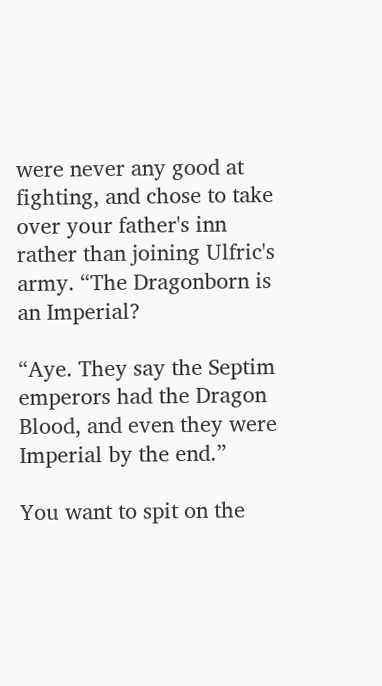were never any good at fighting, and chose to take over your father's inn rather than joining Ulfric's army. “The Dragonborn is an Imperial?

“Aye. They say the Septim emperors had the Dragon Blood, and even they were Imperial by the end.”

You want to spit on the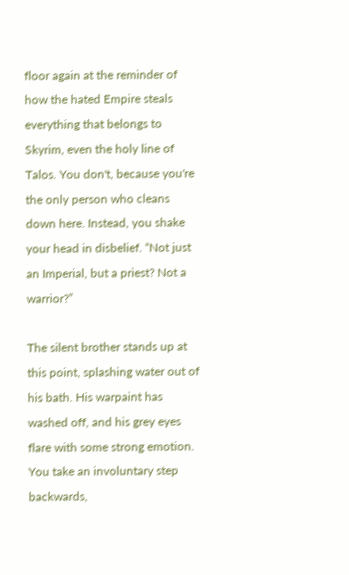floor again at the reminder of how the hated Empire steals everything that belongs to Skyrim, even the holy line of Talos. You don't, because you're the only person who cleans down here. Instead, you shake your head in disbelief. “Not just an Imperial, but a priest? Not a warrior?”

The silent brother stands up at this point, splashing water out of his bath. His warpaint has washed off, and his grey eyes flare with some strong emotion. You take an involuntary step backwards,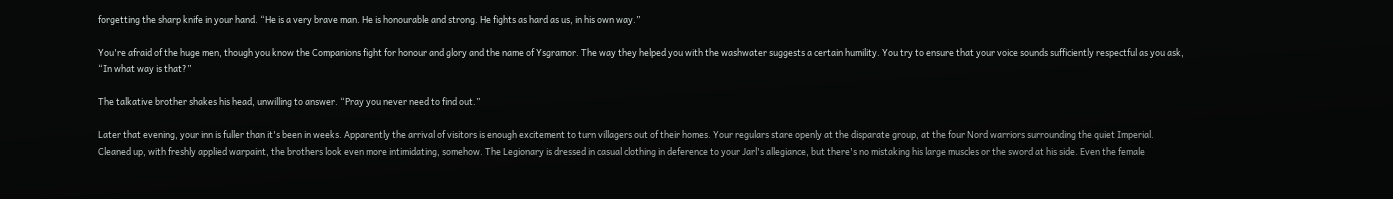forgetting the sharp knife in your hand. “He is a very brave man. He is honourable and strong. He fights as hard as us, in his own way.”

You're afraid of the huge men, though you know the Companions fight for honour and glory and the name of Ysgramor. The way they helped you with the washwater suggests a certain humility. You try to ensure that your voice sounds sufficiently respectful as you ask, “In what way is that?”

The talkative brother shakes his head, unwilling to answer. “Pray you never need to find out.”

Later that evening, your inn is fuller than it's been in weeks. Apparently the arrival of visitors is enough excitement to turn villagers out of their homes. Your regulars stare openly at the disparate group, at the four Nord warriors surrounding the quiet Imperial. Cleaned up, with freshly applied warpaint, the brothers look even more intimidating, somehow. The Legionary is dressed in casual clothing in deference to your Jarl's allegiance, but there's no mistaking his large muscles or the sword at his side. Even the female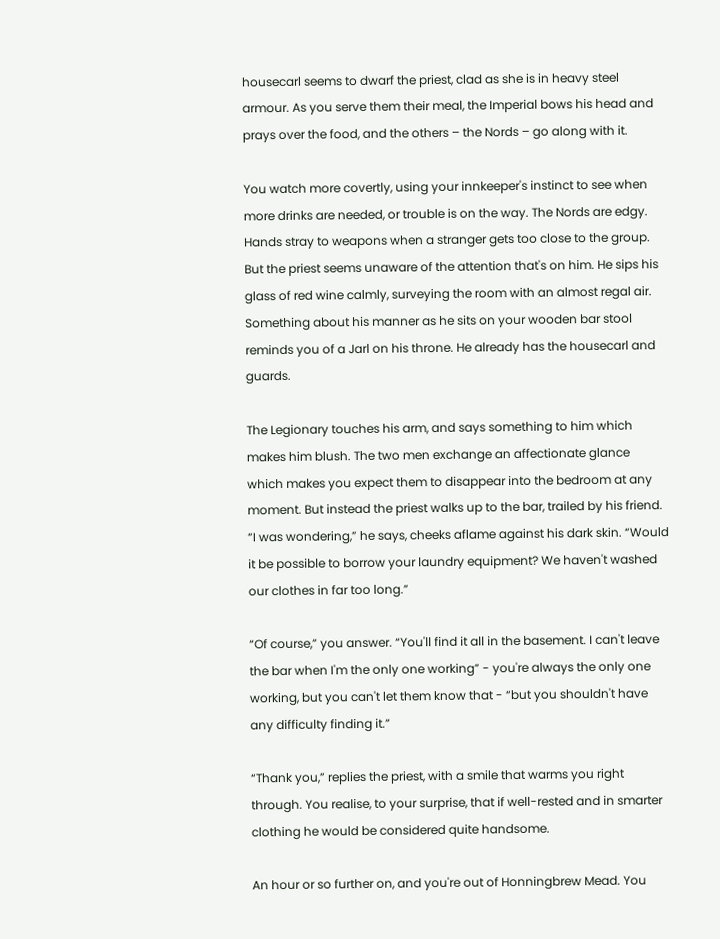housecarl seems to dwarf the priest, clad as she is in heavy steel armour. As you serve them their meal, the Imperial bows his head and prays over the food, and the others – the Nords – go along with it.

You watch more covertly, using your innkeeper's instinct to see when more drinks are needed, or trouble is on the way. The Nords are edgy. Hands stray to weapons when a stranger gets too close to the group. But the priest seems unaware of the attention that's on him. He sips his glass of red wine calmly, surveying the room with an almost regal air. Something about his manner as he sits on your wooden bar stool reminds you of a Jarl on his throne. He already has the housecarl and guards.

The Legionary touches his arm, and says something to him which makes him blush. The two men exchange an affectionate glance which makes you expect them to disappear into the bedroom at any moment. But instead the priest walks up to the bar, trailed by his friend. “I was wondering,” he says, cheeks aflame against his dark skin. “Would it be possible to borrow your laundry equipment? We haven't washed our clothes in far too long.”

“Of course,” you answer. “You'll find it all in the basement. I can't leave the bar when I'm the only one working” - you're always the only one working, but you can't let them know that - “but you shouldn't have any difficulty finding it.”

“Thank you,” replies the priest, with a smile that warms you right through. You realise, to your surprise, that if well-rested and in smarter clothing he would be considered quite handsome.

An hour or so further on, and you're out of Honningbrew Mead. You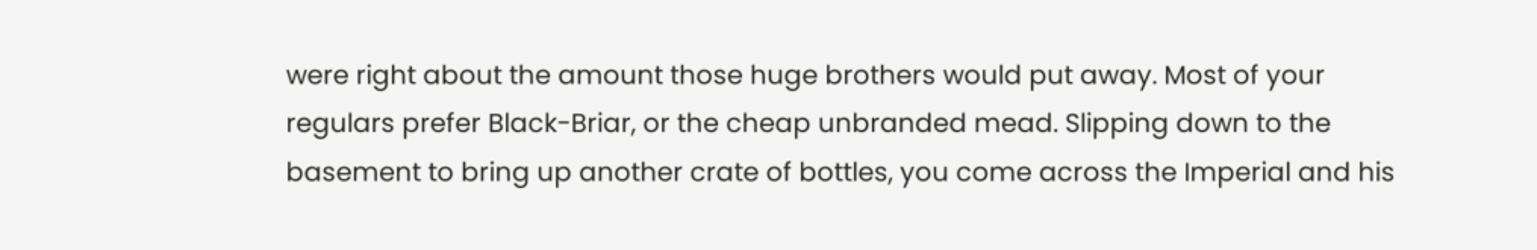were right about the amount those huge brothers would put away. Most of your regulars prefer Black-Briar, or the cheap unbranded mead. Slipping down to the basement to bring up another crate of bottles, you come across the Imperial and his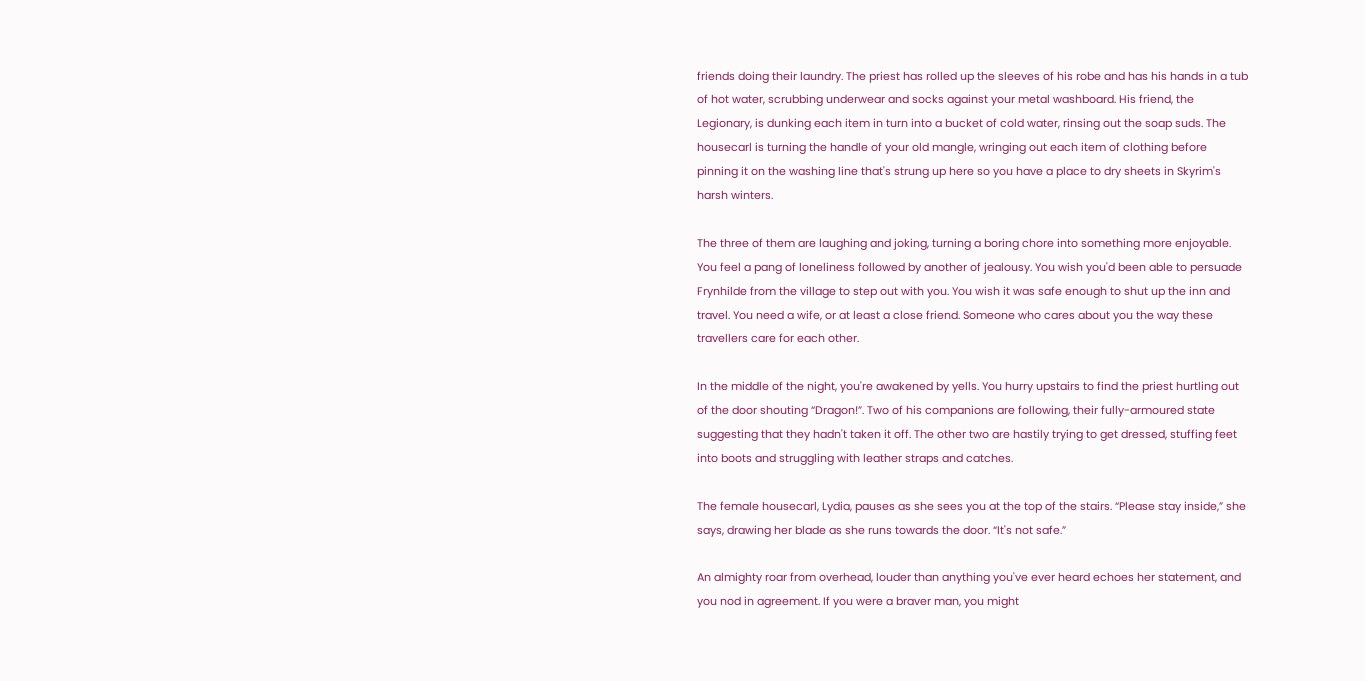friends doing their laundry. The priest has rolled up the sleeves of his robe and has his hands in a tub of hot water, scrubbing underwear and socks against your metal washboard. His friend, the Legionary, is dunking each item in turn into a bucket of cold water, rinsing out the soap suds. The housecarl is turning the handle of your old mangle, wringing out each item of clothing before pinning it on the washing line that's strung up here so you have a place to dry sheets in Skyrim's harsh winters.

The three of them are laughing and joking, turning a boring chore into something more enjoyable. You feel a pang of loneliness followed by another of jealousy. You wish you'd been able to persuade Frynhilde from the village to step out with you. You wish it was safe enough to shut up the inn and travel. You need a wife, or at least a close friend. Someone who cares about you the way these travellers care for each other.

In the middle of the night, you're awakened by yells. You hurry upstairs to find the priest hurtling out of the door shouting “Dragon!”. Two of his companions are following, their fully-armoured state suggesting that they hadn't taken it off. The other two are hastily trying to get dressed, stuffing feet into boots and struggling with leather straps and catches.

The female housecarl, Lydia, pauses as she sees you at the top of the stairs. “Please stay inside,” she says, drawing her blade as she runs towards the door. “It's not safe.”

An almighty roar from overhead, louder than anything you've ever heard echoes her statement, and you nod in agreement. If you were a braver man, you might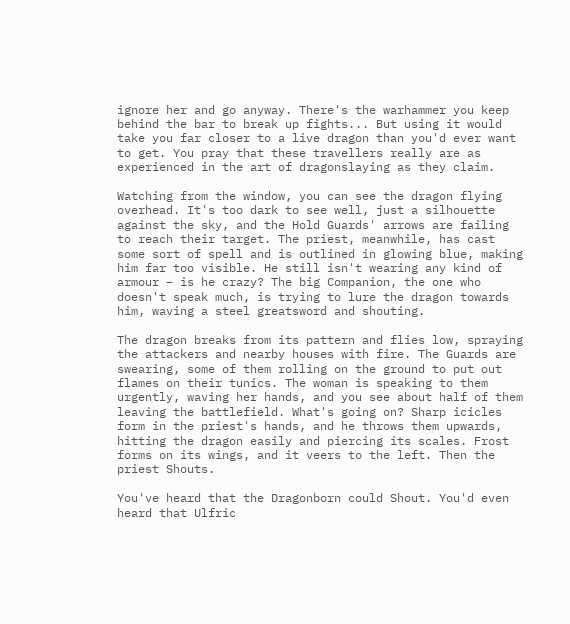ignore her and go anyway. There's the warhammer you keep behind the bar to break up fights... But using it would take you far closer to a live dragon than you'd ever want to get. You pray that these travellers really are as experienced in the art of dragonslaying as they claim.

Watching from the window, you can see the dragon flying overhead. It's too dark to see well, just a silhouette against the sky, and the Hold Guards' arrows are failing to reach their target. The priest, meanwhile, has cast some sort of spell and is outlined in glowing blue, making him far too visible. He still isn't wearing any kind of armour – is he crazy? The big Companion, the one who doesn't speak much, is trying to lure the dragon towards him, waving a steel greatsword and shouting.

The dragon breaks from its pattern and flies low, spraying the attackers and nearby houses with fire. The Guards are swearing, some of them rolling on the ground to put out flames on their tunics. The woman is speaking to them urgently, waving her hands, and you see about half of them leaving the battlefield. What's going on? Sharp icicles form in the priest's hands, and he throws them upwards, hitting the dragon easily and piercing its scales. Frost forms on its wings, and it veers to the left. Then the priest Shouts.

You've heard that the Dragonborn could Shout. You'd even heard that Ulfric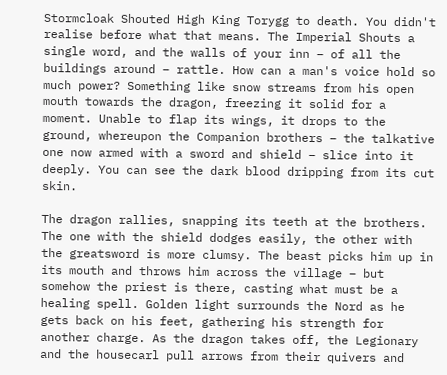Stormcloak Shouted High King Torygg to death. You didn't realise before what that means. The Imperial Shouts a single word, and the walls of your inn – of all the buildings around – rattle. How can a man's voice hold so much power? Something like snow streams from his open mouth towards the dragon, freezing it solid for a moment. Unable to flap its wings, it drops to the ground, whereupon the Companion brothers – the talkative one now armed with a sword and shield – slice into it deeply. You can see the dark blood dripping from its cut skin.

The dragon rallies, snapping its teeth at the brothers. The one with the shield dodges easily, the other with the greatsword is more clumsy. The beast picks him up in its mouth and throws him across the village – but somehow the priest is there, casting what must be a healing spell. Golden light surrounds the Nord as he gets back on his feet, gathering his strength for another charge. As the dragon takes off, the Legionary and the housecarl pull arrows from their quivers and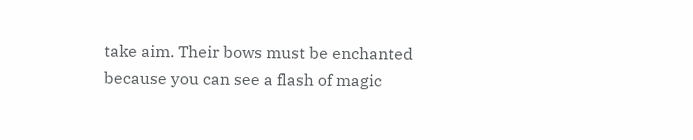take aim. Their bows must be enchanted because you can see a flash of magic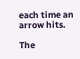each time an arrow hits.

The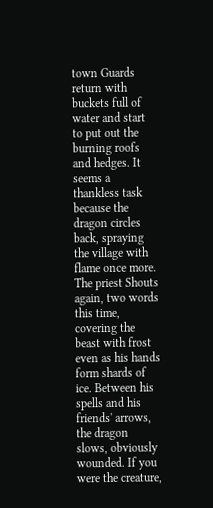town Guards return with buckets full of water and start to put out the burning roofs and hedges. It seems a thankless task because the dragon circles back, spraying the village with flame once more. The priest Shouts again, two words this time, covering the beast with frost even as his hands form shards of ice. Between his spells and his friends' arrows, the dragon slows, obviously wounded. If you were the creature,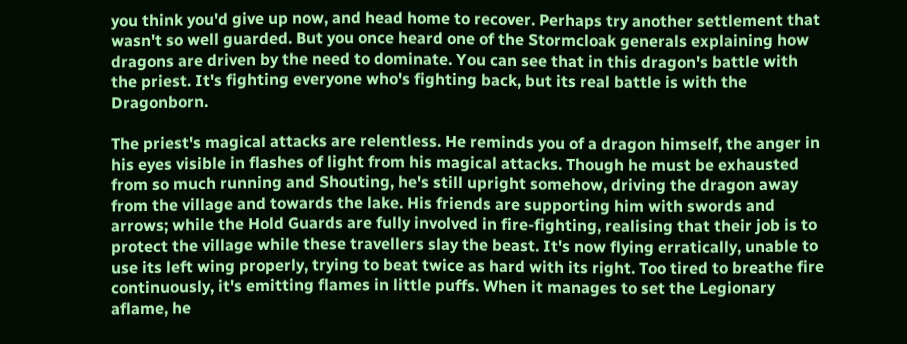you think you'd give up now, and head home to recover. Perhaps try another settlement that wasn't so well guarded. But you once heard one of the Stormcloak generals explaining how dragons are driven by the need to dominate. You can see that in this dragon's battle with the priest. It's fighting everyone who's fighting back, but its real battle is with the Dragonborn.

The priest's magical attacks are relentless. He reminds you of a dragon himself, the anger in his eyes visible in flashes of light from his magical attacks. Though he must be exhausted from so much running and Shouting, he's still upright somehow, driving the dragon away from the village and towards the lake. His friends are supporting him with swords and arrows; while the Hold Guards are fully involved in fire-fighting, realising that their job is to protect the village while these travellers slay the beast. It's now flying erratically, unable to use its left wing properly, trying to beat twice as hard with its right. Too tired to breathe fire continuously, it's emitting flames in little puffs. When it manages to set the Legionary aflame, he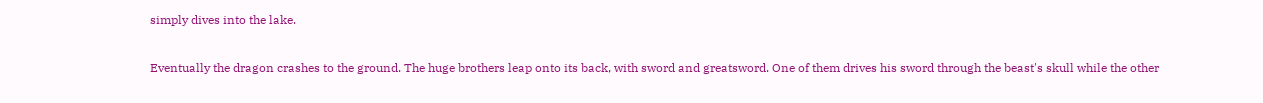simply dives into the lake.

Eventually the dragon crashes to the ground. The huge brothers leap onto its back, with sword and greatsword. One of them drives his sword through the beast's skull while the other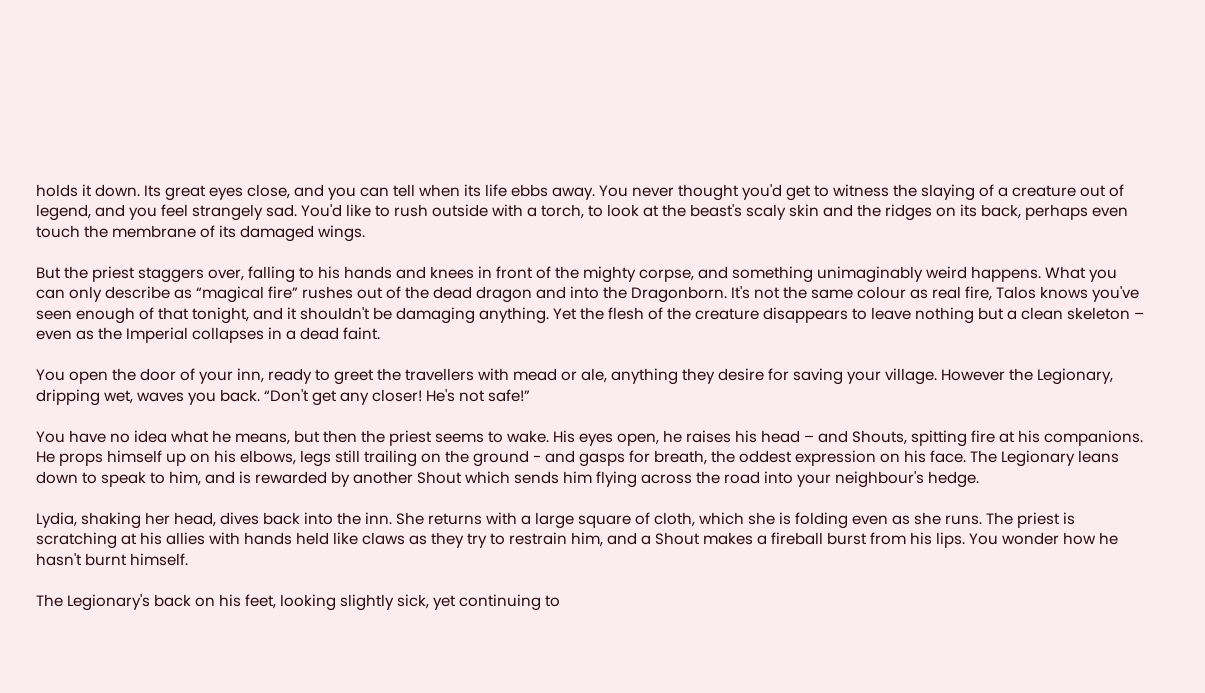holds it down. Its great eyes close, and you can tell when its life ebbs away. You never thought you'd get to witness the slaying of a creature out of legend, and you feel strangely sad. You'd like to rush outside with a torch, to look at the beast's scaly skin and the ridges on its back, perhaps even touch the membrane of its damaged wings.

But the priest staggers over, falling to his hands and knees in front of the mighty corpse, and something unimaginably weird happens. What you can only describe as “magical fire” rushes out of the dead dragon and into the Dragonborn. It's not the same colour as real fire, Talos knows you've seen enough of that tonight, and it shouldn't be damaging anything. Yet the flesh of the creature disappears to leave nothing but a clean skeleton – even as the Imperial collapses in a dead faint.

You open the door of your inn, ready to greet the travellers with mead or ale, anything they desire for saving your village. However the Legionary, dripping wet, waves you back. “Don't get any closer! He's not safe!”

You have no idea what he means, but then the priest seems to wake. His eyes open, he raises his head – and Shouts, spitting fire at his companions. He props himself up on his elbows, legs still trailing on the ground - and gasps for breath, the oddest expression on his face. The Legionary leans down to speak to him, and is rewarded by another Shout which sends him flying across the road into your neighbour's hedge.

Lydia, shaking her head, dives back into the inn. She returns with a large square of cloth, which she is folding even as she runs. The priest is scratching at his allies with hands held like claws as they try to restrain him, and a Shout makes a fireball burst from his lips. You wonder how he hasn't burnt himself.

The Legionary's back on his feet, looking slightly sick, yet continuing to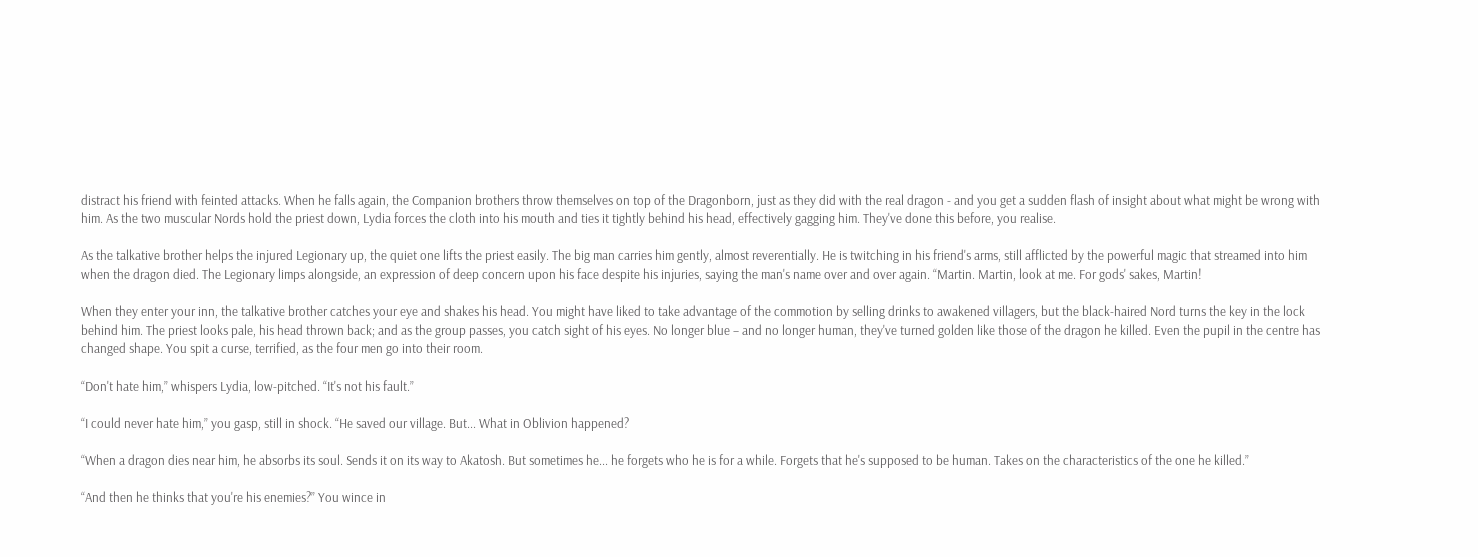distract his friend with feinted attacks. When he falls again, the Companion brothers throw themselves on top of the Dragonborn, just as they did with the real dragon - and you get a sudden flash of insight about what might be wrong with him. As the two muscular Nords hold the priest down, Lydia forces the cloth into his mouth and ties it tightly behind his head, effectively gagging him. They've done this before, you realise.

As the talkative brother helps the injured Legionary up, the quiet one lifts the priest easily. The big man carries him gently, almost reverentially. He is twitching in his friend's arms, still afflicted by the powerful magic that streamed into him when the dragon died. The Legionary limps alongside, an expression of deep concern upon his face despite his injuries, saying the man's name over and over again. “Martin. Martin, look at me. For gods' sakes, Martin!

When they enter your inn, the talkative brother catches your eye and shakes his head. You might have liked to take advantage of the commotion by selling drinks to awakened villagers, but the black-haired Nord turns the key in the lock behind him. The priest looks pale, his head thrown back; and as the group passes, you catch sight of his eyes. No longer blue – and no longer human, they've turned golden like those of the dragon he killed. Even the pupil in the centre has changed shape. You spit a curse, terrified, as the four men go into their room.

“Don't hate him,” whispers Lydia, low-pitched. “It's not his fault.”

“I could never hate him,” you gasp, still in shock. “He saved our village. But... What in Oblivion happened?

“When a dragon dies near him, he absorbs its soul. Sends it on its way to Akatosh. But sometimes he... he forgets who he is for a while. Forgets that he's supposed to be human. Takes on the characteristics of the one he killed.”

“And then he thinks that you're his enemies?” You wince in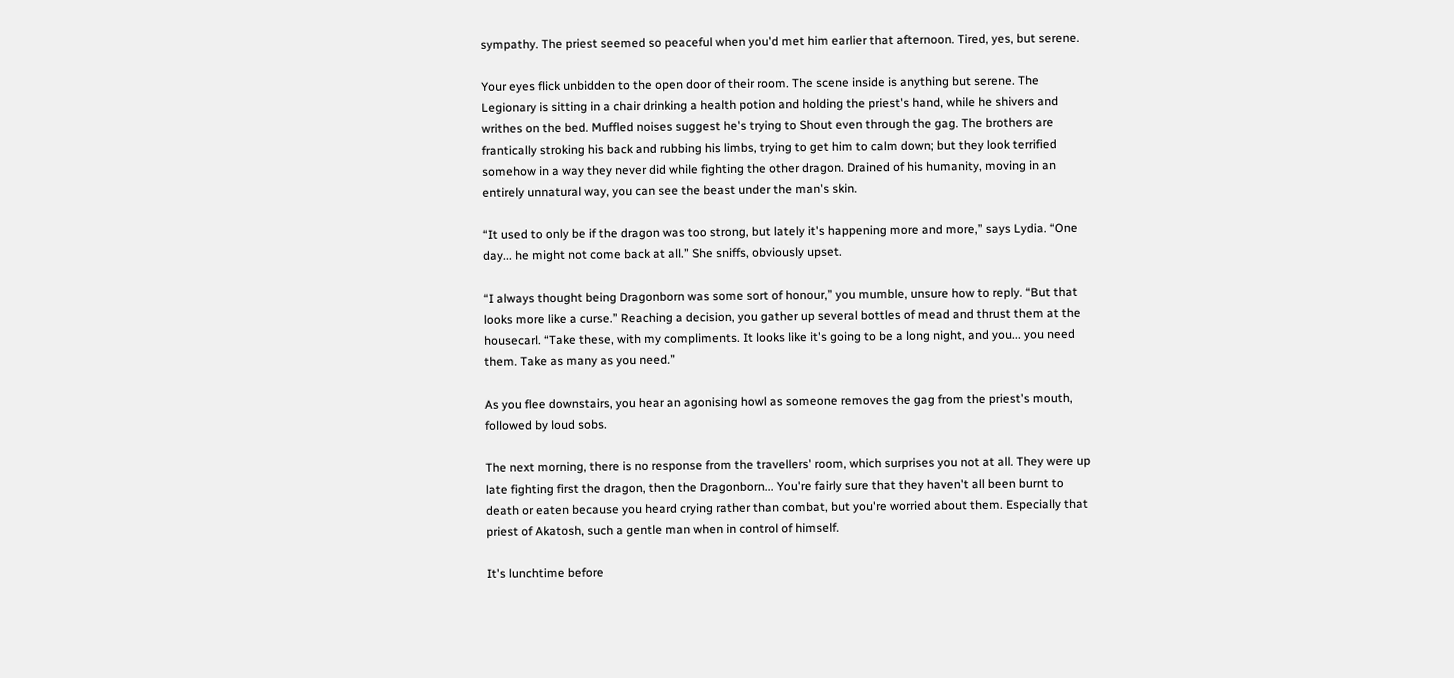sympathy. The priest seemed so peaceful when you'd met him earlier that afternoon. Tired, yes, but serene.

Your eyes flick unbidden to the open door of their room. The scene inside is anything but serene. The Legionary is sitting in a chair drinking a health potion and holding the priest's hand, while he shivers and writhes on the bed. Muffled noises suggest he's trying to Shout even through the gag. The brothers are frantically stroking his back and rubbing his limbs, trying to get him to calm down; but they look terrified somehow in a way they never did while fighting the other dragon. Drained of his humanity, moving in an entirely unnatural way, you can see the beast under the man's skin.

“It used to only be if the dragon was too strong, but lately it's happening more and more,” says Lydia. “One day... he might not come back at all.” She sniffs, obviously upset.

“I always thought being Dragonborn was some sort of honour,” you mumble, unsure how to reply. “But that looks more like a curse.” Reaching a decision, you gather up several bottles of mead and thrust them at the housecarl. “Take these, with my compliments. It looks like it's going to be a long night, and you... you need them. Take as many as you need.”

As you flee downstairs, you hear an agonising howl as someone removes the gag from the priest's mouth, followed by loud sobs.

The next morning, there is no response from the travellers' room, which surprises you not at all. They were up late fighting first the dragon, then the Dragonborn... You're fairly sure that they haven't all been burnt to death or eaten because you heard crying rather than combat, but you're worried about them. Especially that priest of Akatosh, such a gentle man when in control of himself.

It's lunchtime before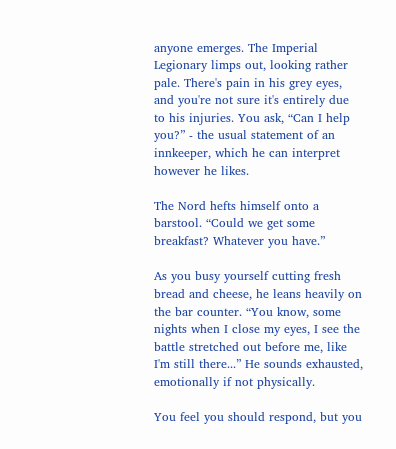anyone emerges. The Imperial Legionary limps out, looking rather pale. There's pain in his grey eyes, and you're not sure it's entirely due to his injuries. You ask, “Can I help you?” - the usual statement of an innkeeper, which he can interpret however he likes.

The Nord hefts himself onto a barstool. “Could we get some breakfast? Whatever you have.”

As you busy yourself cutting fresh bread and cheese, he leans heavily on the bar counter. “You know, some nights when I close my eyes, I see the battle stretched out before me, like I'm still there...” He sounds exhausted, emotionally if not physically.

You feel you should respond, but you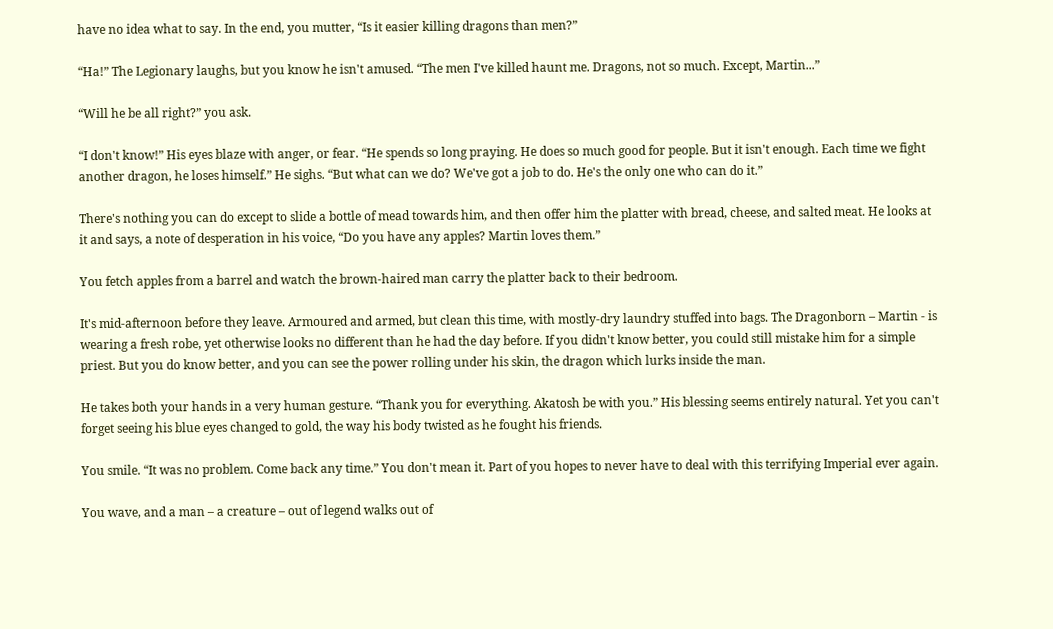have no idea what to say. In the end, you mutter, “Is it easier killing dragons than men?”

“Ha!” The Legionary laughs, but you know he isn't amused. “The men I've killed haunt me. Dragons, not so much. Except, Martin...”

“Will he be all right?” you ask.

“I don't know!” His eyes blaze with anger, or fear. “He spends so long praying. He does so much good for people. But it isn't enough. Each time we fight another dragon, he loses himself.” He sighs. “But what can we do? We've got a job to do. He's the only one who can do it.”

There's nothing you can do except to slide a bottle of mead towards him, and then offer him the platter with bread, cheese, and salted meat. He looks at it and says, a note of desperation in his voice, “Do you have any apples? Martin loves them.”

You fetch apples from a barrel and watch the brown-haired man carry the platter back to their bedroom.

It's mid-afternoon before they leave. Armoured and armed, but clean this time, with mostly-dry laundry stuffed into bags. The Dragonborn – Martin - is wearing a fresh robe, yet otherwise looks no different than he had the day before. If you didn't know better, you could still mistake him for a simple priest. But you do know better, and you can see the power rolling under his skin, the dragon which lurks inside the man.

He takes both your hands in a very human gesture. “Thank you for everything. Akatosh be with you.” His blessing seems entirely natural. Yet you can't forget seeing his blue eyes changed to gold, the way his body twisted as he fought his friends.

You smile. “It was no problem. Come back any time.” You don't mean it. Part of you hopes to never have to deal with this terrifying Imperial ever again.

You wave, and a man – a creature – out of legend walks out of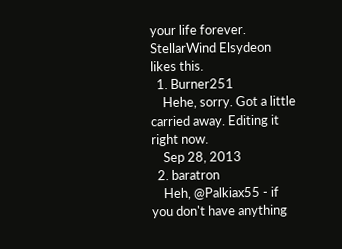your life forever.
StellarWind Elsydeon likes this.
  1. Burner251
    Hehe, sorry. Got a little carried away. Editing it right now.
    Sep 28, 2013
  2. baratron
    Heh, @Palkiax55 - if you don't have anything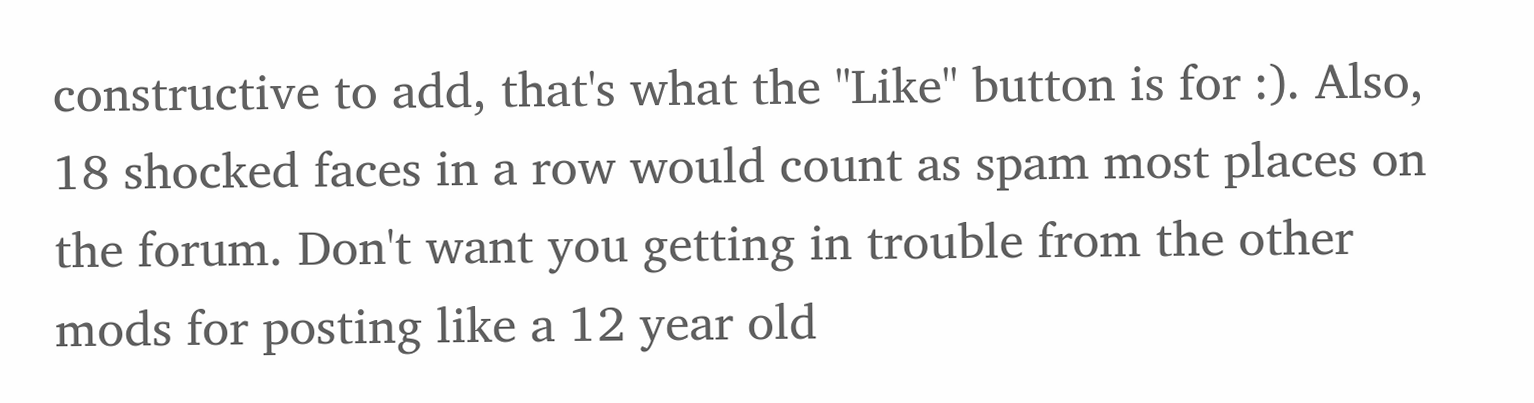constructive to add, that's what the "Like" button is for :). Also, 18 shocked faces in a row would count as spam most places on the forum. Don't want you getting in trouble from the other mods for posting like a 12 year old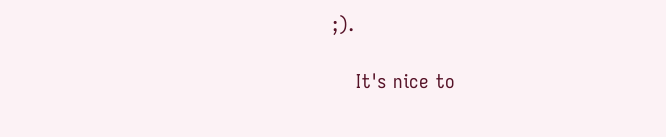;).

    It's nice to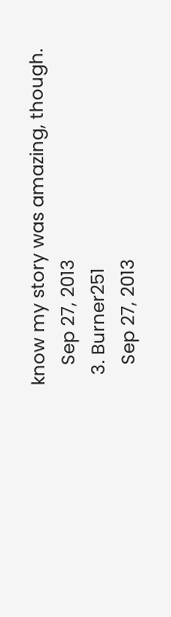know my story was amazing, though.
    Sep 27, 2013
  3. Burner251
    Sep 27, 2013